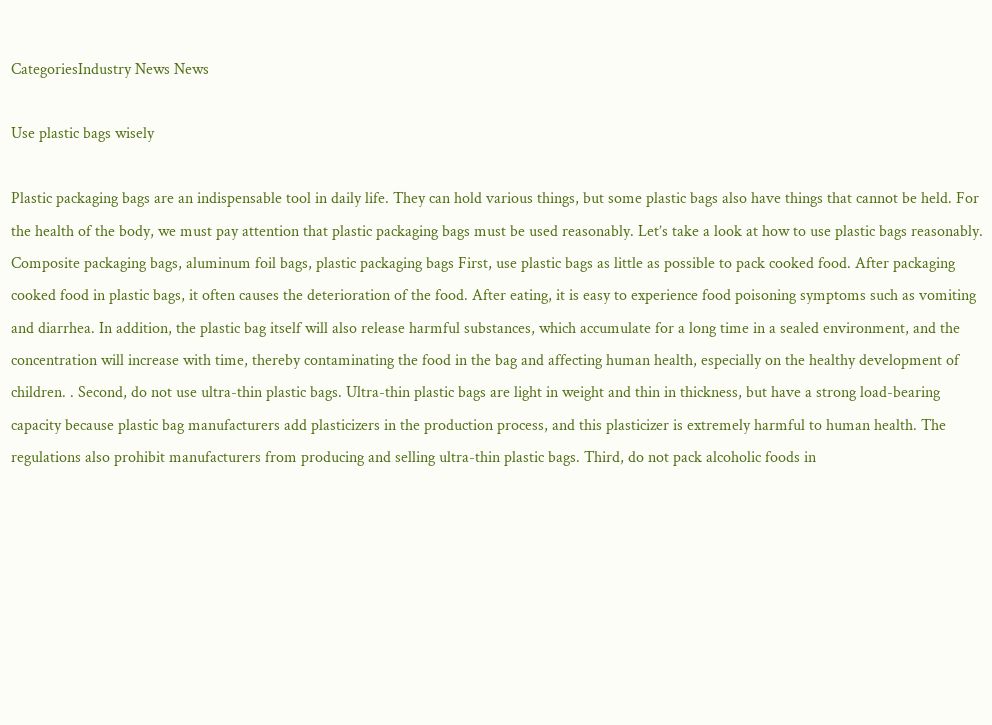CategoriesIndustry News News

Use plastic bags wisely

Plastic packaging bags are an indispensable tool in daily life. They can hold various things, but some plastic bags also have things that cannot be held. For the health of the body, we must pay attention that plastic packaging bags must be used reasonably. Let’s take a look at how to use plastic bags reasonably. Composite packaging bags, aluminum foil bags, plastic packaging bags First, use plastic bags as little as possible to pack cooked food. After packaging cooked food in plastic bags, it often causes the deterioration of the food. After eating, it is easy to experience food poisoning symptoms such as vomiting and diarrhea. In addition, the plastic bag itself will also release harmful substances, which accumulate for a long time in a sealed environment, and the concentration will increase with time, thereby contaminating the food in the bag and affecting human health, especially on the healthy development of children. . Second, do not use ultra-thin plastic bags. Ultra-thin plastic bags are light in weight and thin in thickness, but have a strong load-bearing capacity because plastic bag manufacturers add plasticizers in the production process, and this plasticizer is extremely harmful to human health. The regulations also prohibit manufacturers from producing and selling ultra-thin plastic bags. Third, do not pack alcoholic foods in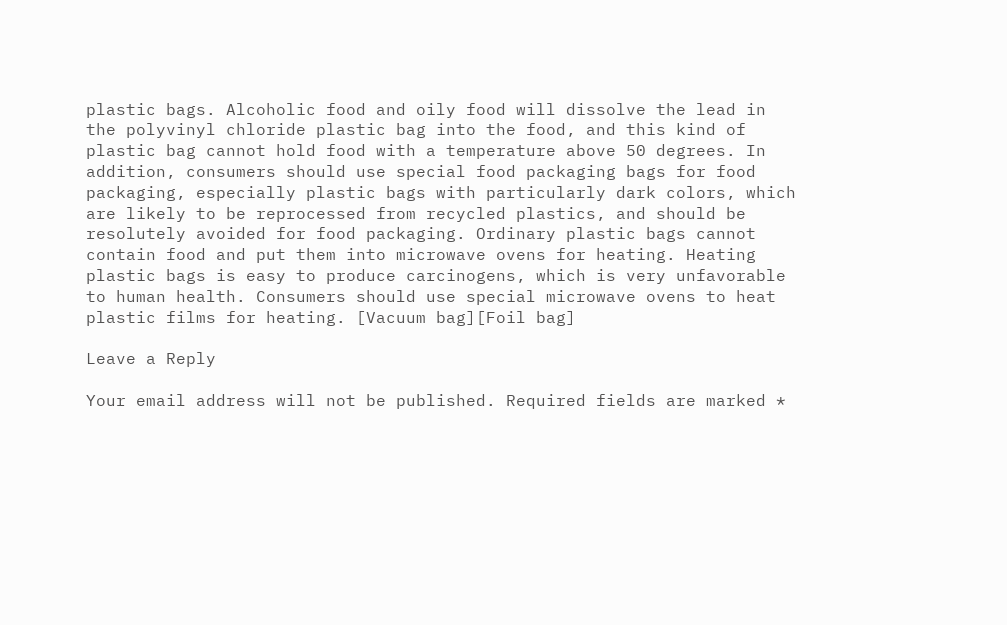plastic bags. Alcoholic food and oily food will dissolve the lead in the polyvinyl chloride plastic bag into the food, and this kind of plastic bag cannot hold food with a temperature above 50 degrees. In addition, consumers should use special food packaging bags for food packaging, especially plastic bags with particularly dark colors, which are likely to be reprocessed from recycled plastics, and should be resolutely avoided for food packaging. Ordinary plastic bags cannot contain food and put them into microwave ovens for heating. Heating plastic bags is easy to produce carcinogens, which is very unfavorable to human health. Consumers should use special microwave ovens to heat plastic films for heating. [Vacuum bag][Foil bag]

Leave a Reply

Your email address will not be published. Required fields are marked *